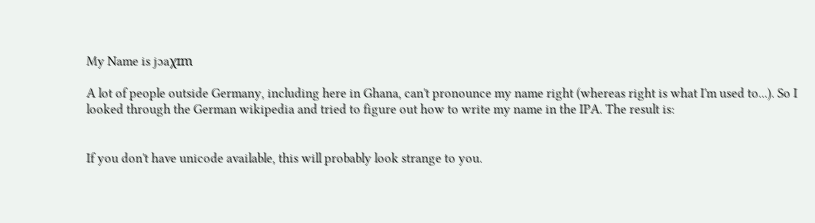My Name is jɔaχɪm

A lot of people outside Germany, including here in Ghana, can't pronounce my name right (whereas right is what I'm used to...). So I looked through the German wikipedia and tried to figure out how to write my name in the IPA. The result is:


If you don't have unicode available, this will probably look strange to you.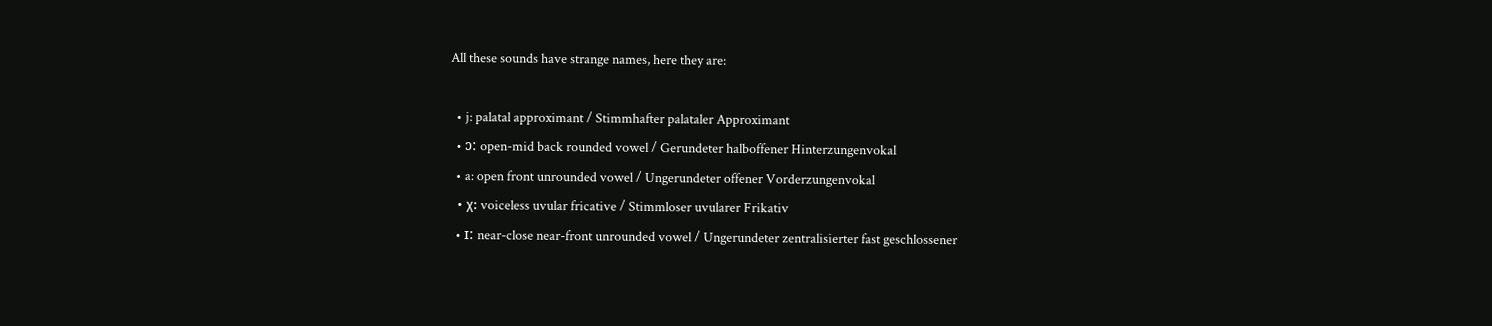All these sounds have strange names, here they are:

  • j: palatal approximant / Stimmhafter palataler Approximant
  • ɔ: open-mid back rounded vowel / Gerundeter halboffener Hinterzungenvokal
  • a: open front unrounded vowel / Ungerundeter offener Vorderzungenvokal
  • χ: voiceless uvular fricative / Stimmloser uvularer Frikativ
  • ɪ: near-close near-front unrounded vowel / Ungerundeter zentralisierter fast geschlossener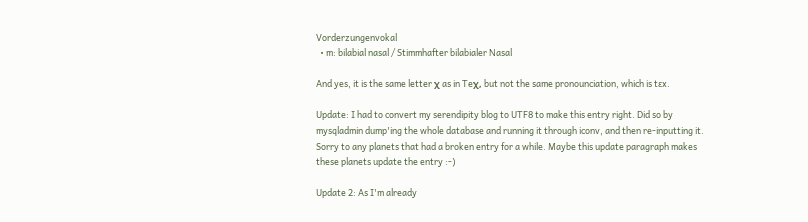Vorderzungenvokal
  • m: bilabial nasal / Stimmhafter bilabialer Nasal

And yes, it is the same letter χ as in Teχ, but not the same pronounciation, which is tɛx.

Update: I had to convert my serendipity blog to UTF8 to make this entry right. Did so by mysqladmin dump'ing the whole database and running it through iconv, and then re-inputting it. Sorry to any planets that had a broken entry for a while. Maybe this update paragraph makes these planets update the entry :-)

Update 2: As I'm already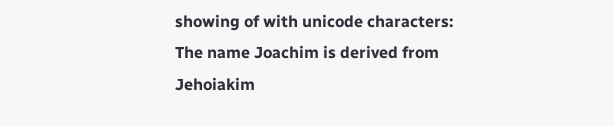showing of with unicode characters: The name Joachim is derived from Jehoiakim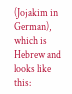(Jojakim in German), which is Hebrew and looks like this: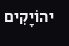יהוֹיָקִים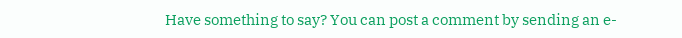Have something to say? You can post a comment by sending an e-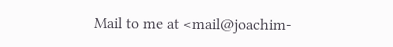Mail to me at <mail@joachim-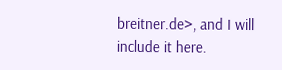breitner.de>, and I will include it here.